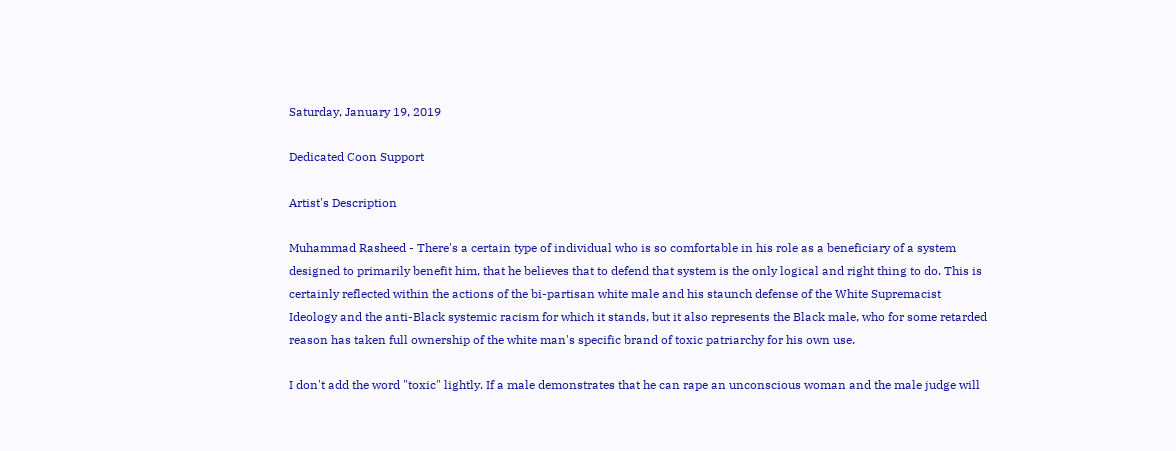Saturday, January 19, 2019

Dedicated Coon Support

Artist's Description

Muhammad Rasheed - There's a certain type of individual who is so comfortable in his role as a beneficiary of a system designed to primarily benefit him, that he believes that to defend that system is the only logical and right thing to do. This is certainly reflected within the actions of the bi-partisan white male and his staunch defense of the White Supremacist Ideology and the anti-Black systemic racism for which it stands, but it also represents the Black male, who for some retarded reason has taken full ownership of the white man's specific brand of toxic patriarchy for his own use.

I don't add the word "toxic" lightly. If a male demonstrates that he can rape an unconscious woman and the male judge will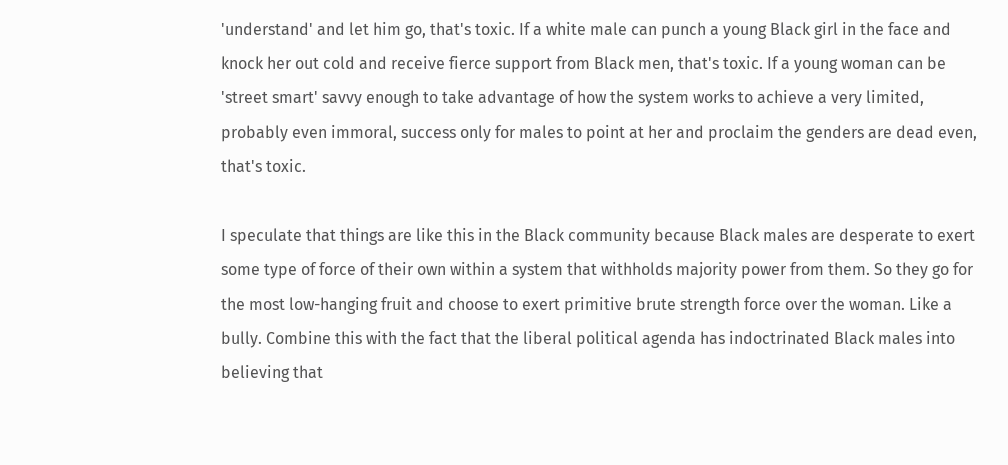'understand' and let him go, that's toxic. If a white male can punch a young Black girl in the face and knock her out cold and receive fierce support from Black men, that's toxic. If a young woman can be 'street smart' savvy enough to take advantage of how the system works to achieve a very limited, probably even immoral, success only for males to point at her and proclaim the genders are dead even, that's toxic.

I speculate that things are like this in the Black community because Black males are desperate to exert some type of force of their own within a system that withholds majority power from them. So they go for the most low-hanging fruit and choose to exert primitive brute strength force over the woman. Like a bully. Combine this with the fact that the liberal political agenda has indoctrinated Black males into believing that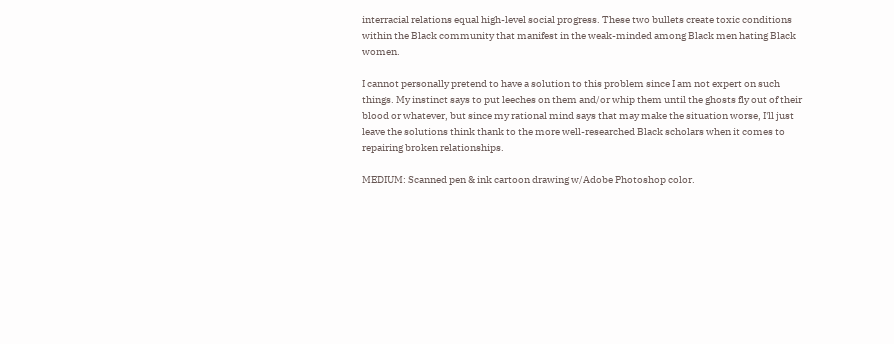interracial relations equal high-level social progress. These two bullets create toxic conditions within the Black community that manifest in the weak-minded among Black men hating Black women.

I cannot personally pretend to have a solution to this problem since I am not expert on such things. My instinct says to put leeches on them and/or whip them until the ghosts fly out of their blood or whatever, but since my rational mind says that may make the situation worse, I'll just leave the solutions think thank to the more well-researched Black scholars when it comes to repairing broken relationships.

MEDIUM: Scanned pen & ink cartoon drawing w/Adobe Photoshop color.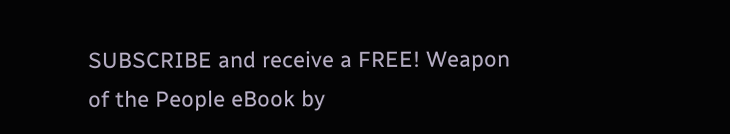SUBSCRIBE and receive a FREE! Weapon of the People eBook by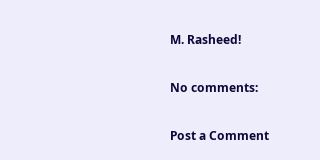M. Rasheed!

No comments:

Post a Comment